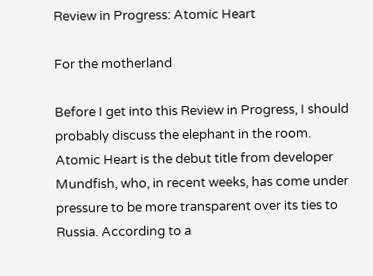Review in Progress: Atomic Heart

For the motherland

Before I get into this Review in Progress, I should probably discuss the elephant in the room. Atomic Heart is the debut title from developer Mundfish, who, in recent weeks, has come under pressure to be more transparent over its ties to Russia. According to a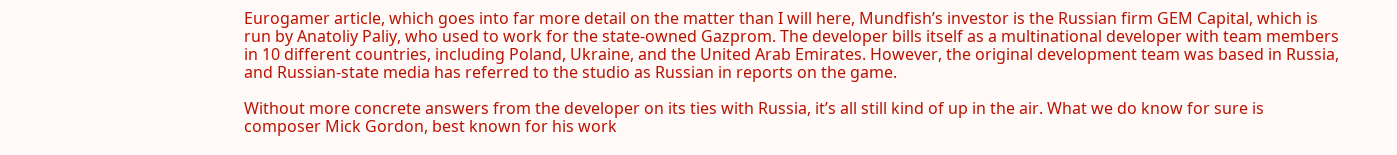Eurogamer article, which goes into far more detail on the matter than I will here, Mundfish’s investor is the Russian firm GEM Capital, which is run by Anatoliy Paliy, who used to work for the state-owned Gazprom. The developer bills itself as a multinational developer with team members in 10 different countries, including Poland, Ukraine, and the United Arab Emirates. However, the original development team was based in Russia, and Russian-state media has referred to the studio as Russian in reports on the game.

Without more concrete answers from the developer on its ties with Russia, it’s all still kind of up in the air. What we do know for sure is composer Mick Gordon, best known for his work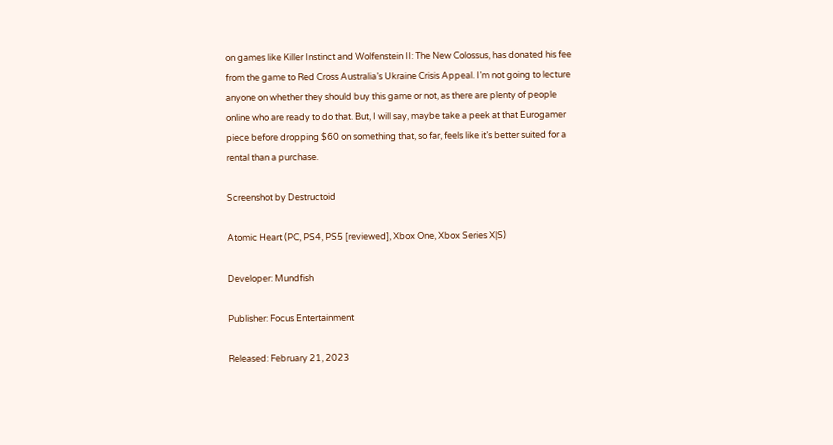on games like Killer Instinct and Wolfenstein II: The New Colossus, has donated his fee from the game to Red Cross Australia’s Ukraine Crisis Appeal. I’m not going to lecture anyone on whether they should buy this game or not, as there are plenty of people online who are ready to do that. But, I will say, maybe take a peek at that Eurogamer piece before dropping $60 on something that, so far, feels like it’s better suited for a rental than a purchase.

Screenshot by Destructoid

Atomic Heart (PC, PS4, PS5 [reviewed], Xbox One, Xbox Series X|S)

Developer: Mundfish

Publisher: Focus Entertainment

Released: February 21, 2023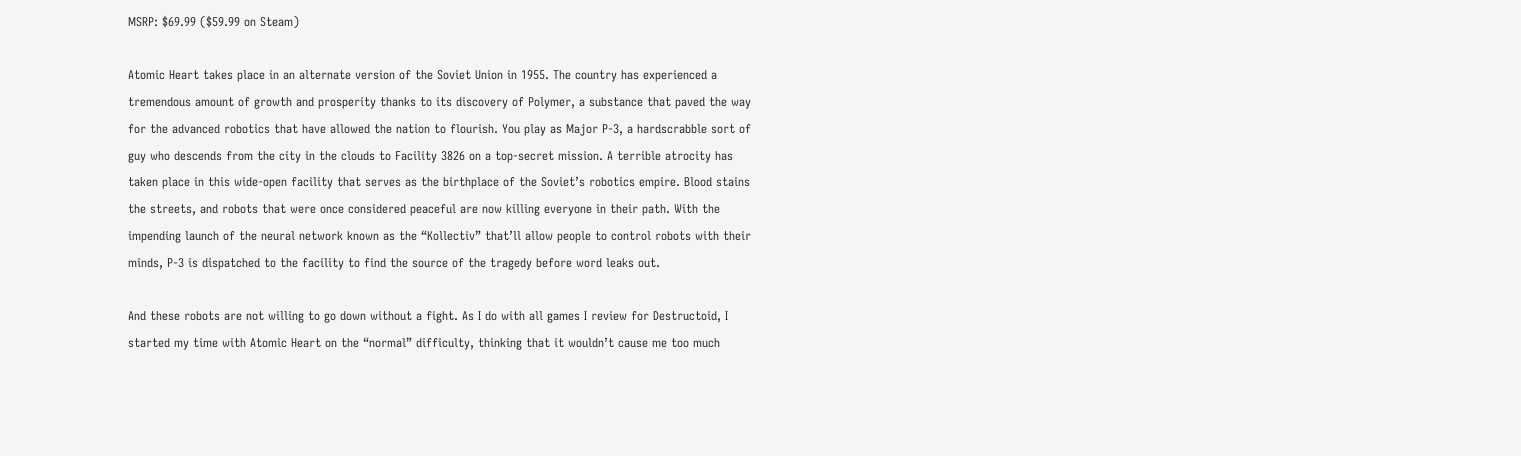MSRP: $69.99 ($59.99 on Steam)

Atomic Heart takes place in an alternate version of the Soviet Union in 1955. The country has experienced a tremendous amount of growth and prosperity thanks to its discovery of Polymer, a substance that paved the way for the advanced robotics that have allowed the nation to flourish. You play as Major P-3, a hardscrabble sort of guy who descends from the city in the clouds to Facility 3826 on a top-secret mission. A terrible atrocity has taken place in this wide-open facility that serves as the birthplace of the Soviet’s robotics empire. Blood stains the streets, and robots that were once considered peaceful are now killing everyone in their path. With the impending launch of the neural network known as the “Kollectiv” that’ll allow people to control robots with their minds, P-3 is dispatched to the facility to find the source of the tragedy before word leaks out.

And these robots are not willing to go down without a fight. As I do with all games I review for Destructoid, I started my time with Atomic Heart on the “normal” difficulty, thinking that it wouldn’t cause me too much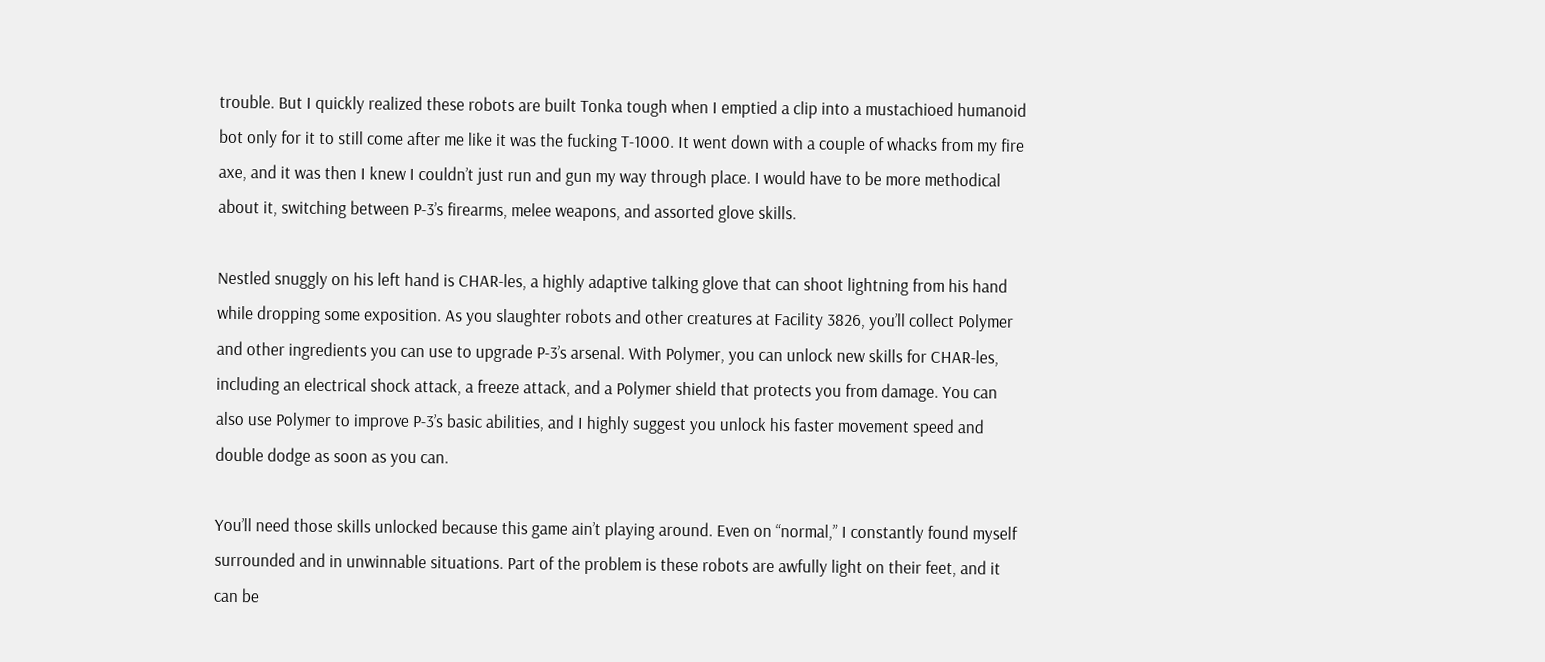trouble. But I quickly realized these robots are built Tonka tough when I emptied a clip into a mustachioed humanoid bot only for it to still come after me like it was the fucking T-1000. It went down with a couple of whacks from my fire axe, and it was then I knew I couldn’t just run and gun my way through place. I would have to be more methodical about it, switching between P-3’s firearms, melee weapons, and assorted glove skills.

Nestled snuggly on his left hand is CHAR-les, a highly adaptive talking glove that can shoot lightning from his hand while dropping some exposition. As you slaughter robots and other creatures at Facility 3826, you’ll collect Polymer and other ingredients you can use to upgrade P-3’s arsenal. With Polymer, you can unlock new skills for CHAR-les, including an electrical shock attack, a freeze attack, and a Polymer shield that protects you from damage. You can also use Polymer to improve P-3’s basic abilities, and I highly suggest you unlock his faster movement speed and double dodge as soon as you can.

You’ll need those skills unlocked because this game ain’t playing around. Even on “normal,” I constantly found myself surrounded and in unwinnable situations. Part of the problem is these robots are awfully light on their feet, and it can be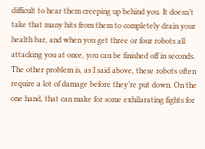difficult to hear them creeping up behind you. It doesn’t take that many hits from them to completely drain your health bar, and when you get three or four robots all attacking you at once, you can be finished off in seconds. The other problem is, as I said above, these robots often require a lot of damage before they’re put down. On the one hand, that can make for some exhilarating fights for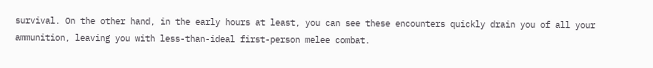survival. On the other hand, in the early hours at least, you can see these encounters quickly drain you of all your ammunition, leaving you with less-than-ideal first-person melee combat.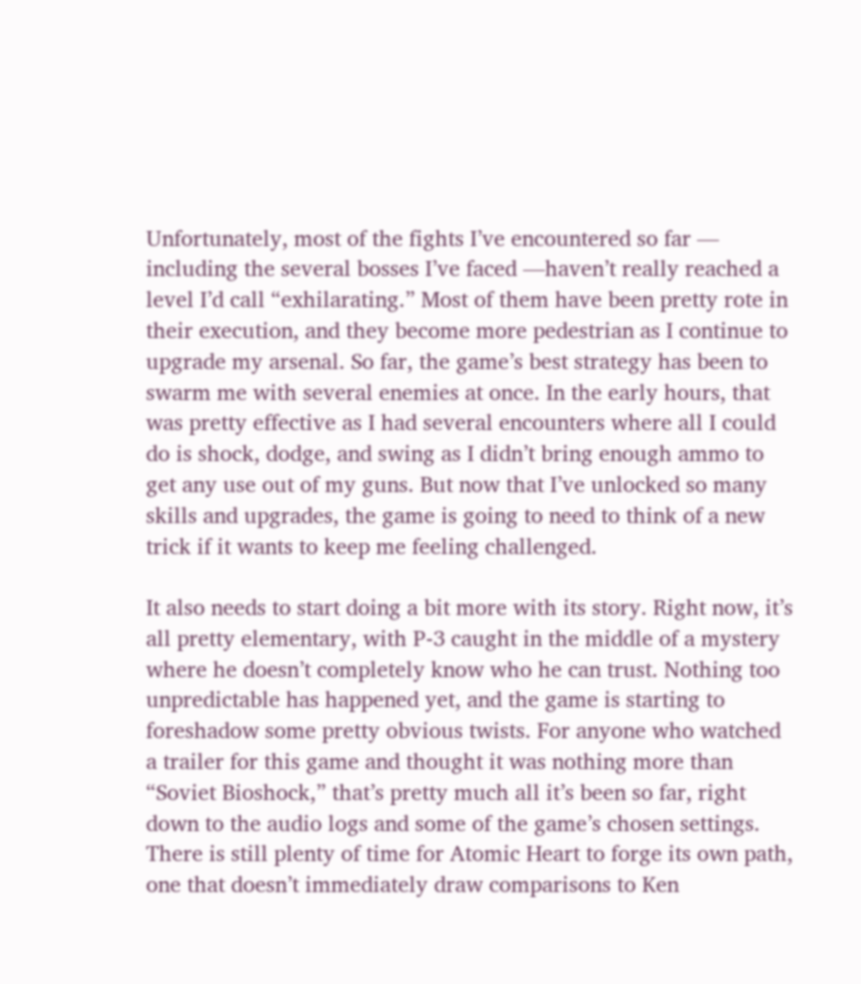Unfortunately, most of the fights I’ve encountered so far — including the several bosses I’ve faced —haven’t really reached a level I’d call “exhilarating.” Most of them have been pretty rote in their execution, and they become more pedestrian as I continue to upgrade my arsenal. So far, the game’s best strategy has been to swarm me with several enemies at once. In the early hours, that was pretty effective as I had several encounters where all I could do is shock, dodge, and swing as I didn’t bring enough ammo to get any use out of my guns. But now that I’ve unlocked so many skills and upgrades, the game is going to need to think of a new trick if it wants to keep me feeling challenged.

It also needs to start doing a bit more with its story. Right now, it’s all pretty elementary, with P-3 caught in the middle of a mystery where he doesn’t completely know who he can trust. Nothing too unpredictable has happened yet, and the game is starting to foreshadow some pretty obvious twists. For anyone who watched a trailer for this game and thought it was nothing more than “Soviet Bioshock,” that’s pretty much all it’s been so far, right down to the audio logs and some of the game’s chosen settings. There is still plenty of time for Atomic Heart to forge its own path, one that doesn’t immediately draw comparisons to Ken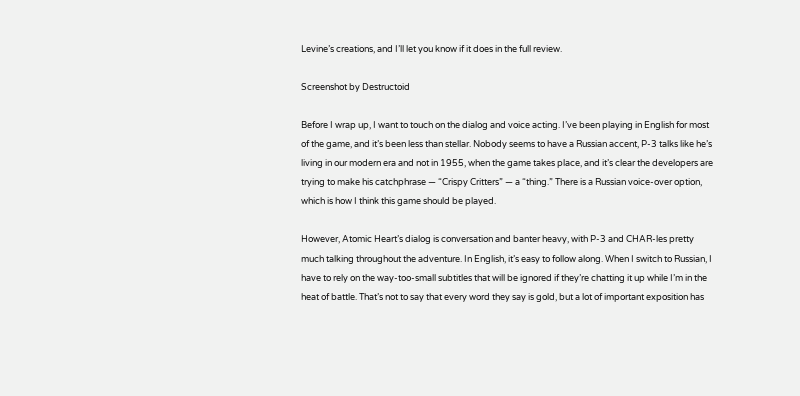Levine’s creations, and I’ll let you know if it does in the full review.

Screenshot by Destructoid

Before I wrap up, I want to touch on the dialog and voice acting. I’ve been playing in English for most of the game, and it’s been less than stellar. Nobody seems to have a Russian accent, P-3 talks like he’s living in our modern era and not in 1955, when the game takes place, and it’s clear the developers are trying to make his catchphrase — “Crispy Critters” — a “thing.” There is a Russian voice-over option, which is how I think this game should be played.

However, Atomic Heart’s dialog is conversation and banter heavy, with P-3 and CHAR-les pretty much talking throughout the adventure. In English, it’s easy to follow along. When I switch to Russian, I have to rely on the way-too-small subtitles that will be ignored if they’re chatting it up while I’m in the heat of battle. That’s not to say that every word they say is gold, but a lot of important exposition has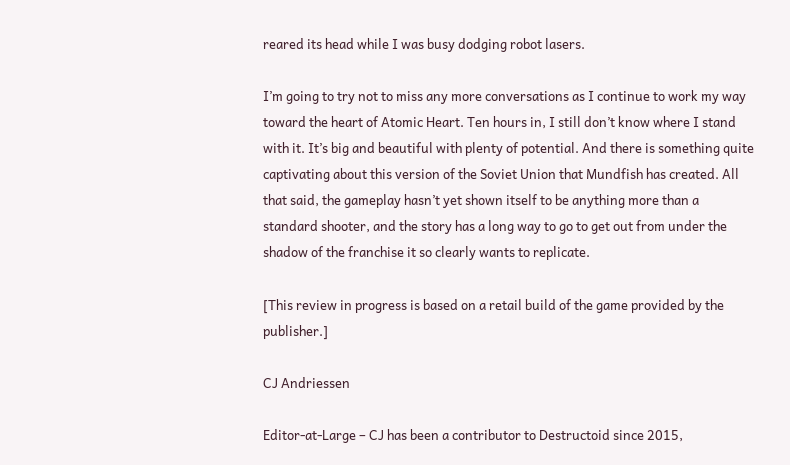reared its head while I was busy dodging robot lasers.

I’m going to try not to miss any more conversations as I continue to work my way toward the heart of Atomic Heart. Ten hours in, I still don’t know where I stand with it. It’s big and beautiful with plenty of potential. And there is something quite captivating about this version of the Soviet Union that Mundfish has created. All that said, the gameplay hasn’t yet shown itself to be anything more than a standard shooter, and the story has a long way to go to get out from under the shadow of the franchise it so clearly wants to replicate.

[This review in progress is based on a retail build of the game provided by the publisher.]

CJ Andriessen

Editor-at-Large – CJ has been a contributor to Destructoid since 2015,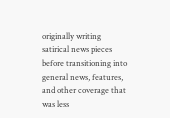originally writing satirical news pieces before transitioning into general news, features, and other coverage that was less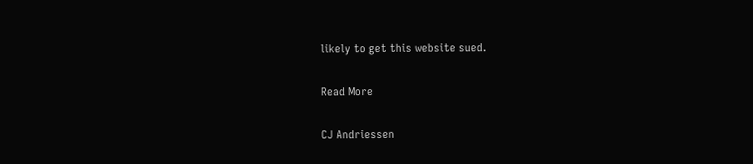likely to get this website sued.

Read More

CJ Andriessen